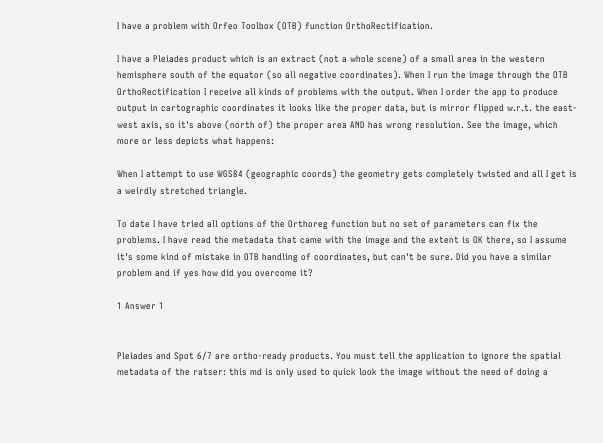I have a problem with Orfeo Toolbox (OTB) function OrthoRectification.

I have a Pleiades product which is an extract (not a whole scene) of a small area in the western hemisphere south of the equator (so all negative coordinates). When I run the image through the OTB OrthoRectification I receive all kinds of problems with the output. When I order the app to produce output in cartographic coordinates it looks like the proper data, but is mirror flipped w.r.t. the east-west axis, so it's above (north of) the proper area AND has wrong resolution. See the image, which more or less depicts what happens:

When I attempt to use WGS84 (geographic coords) the geometry gets completely twisted and all I get is a weirdly stretched triangle.

To date I have tried all options of the Orthoreg function but no set of parameters can fix the problems. I have read the metadata that came with the image and the extent is OK there, so I assume it's some kind of mistake in OTB handling of coordinates, but can't be sure. Did you have a similar problem and if yes how did you overcome it?

1 Answer 1


Pleiades and Spot 6/7 are ortho-ready products. You must tell the application to ignore the spatial metadata of the ratser: this md is only used to quick look the image without the need of doing a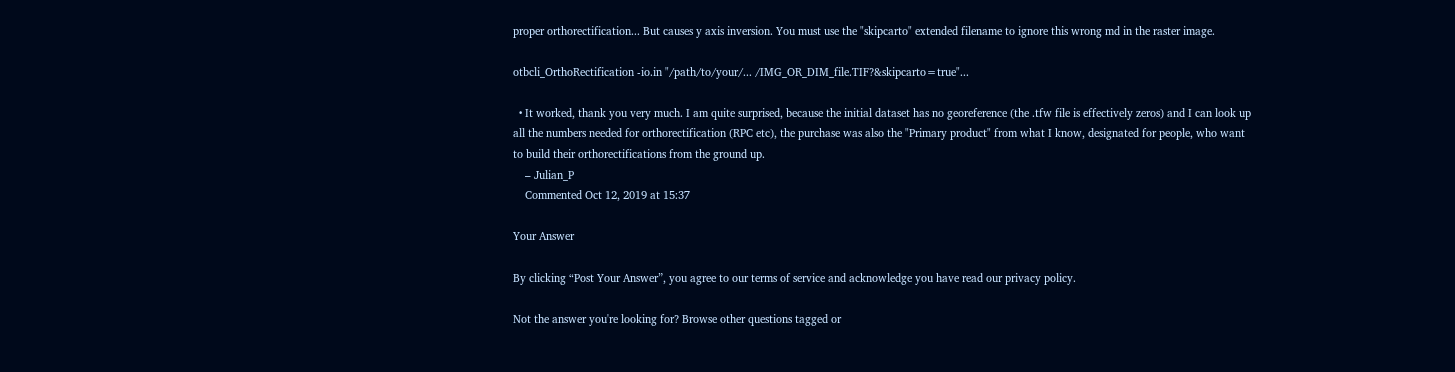proper orthorectification... But causes y axis inversion. You must use the "skipcarto" extended filename to ignore this wrong md in the raster image.

otbcli_OrthoRectification -io.in "/path/to/your/... /IMG_OR_DIM_file.TIF?&skipcarto=true"...

  • It worked, thank you very much. I am quite surprised, because the initial dataset has no georeference (the .tfw file is effectively zeros) and I can look up all the numbers needed for orthorectification (RPC etc), the purchase was also the "Primary product" from what I know, designated for people, who want to build their orthorectifications from the ground up.
    – Julian_P
    Commented Oct 12, 2019 at 15:37

Your Answer

By clicking “Post Your Answer”, you agree to our terms of service and acknowledge you have read our privacy policy.

Not the answer you're looking for? Browse other questions tagged or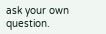ask your own question.